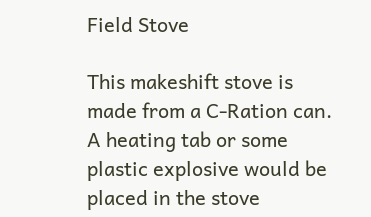Field Stove

This makeshift stove is made from a C-Ration can. A heating tab or some plastic explosive would be placed in the stove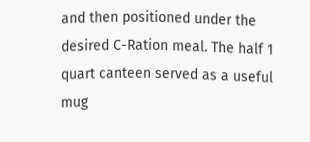and then positioned under the desired C-Ration meal. The half 1 quart canteen served as a useful mug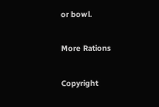or bowl.

More Rations

Copyright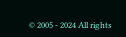© 2005 - 2024 All rights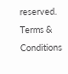reserved.
Terms & Conditions